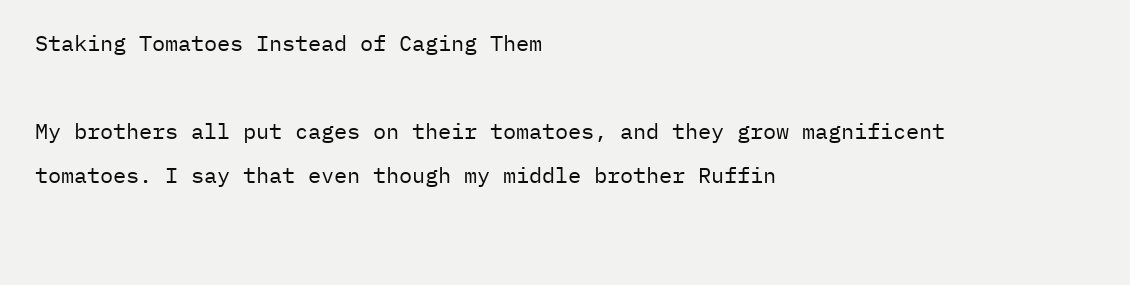Staking Tomatoes Instead of Caging Them

My brothers all put cages on their tomatoes, and they grow magnificent tomatoes. I say that even though my middle brother Ruffin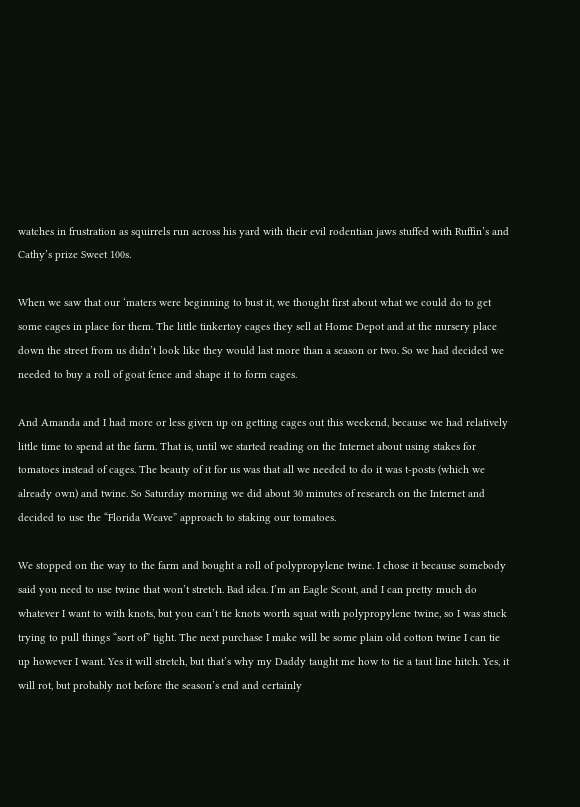watches in frustration as squirrels run across his yard with their evil rodentian jaws stuffed with Ruffin’s and Cathy’s prize Sweet 100s.

When we saw that our ‘maters were beginning to bust it, we thought first about what we could do to get some cages in place for them. The little tinkertoy cages they sell at Home Depot and at the nursery place down the street from us didn’t look like they would last more than a season or two. So we had decided we needed to buy a roll of goat fence and shape it to form cages.

And Amanda and I had more or less given up on getting cages out this weekend, because we had relatively little time to spend at the farm. That is, until we started reading on the Internet about using stakes for tomatoes instead of cages. The beauty of it for us was that all we needed to do it was t-posts (which we already own) and twine. So Saturday morning we did about 30 minutes of research on the Internet and decided to use the “Florida Weave” approach to staking our tomatoes.

We stopped on the way to the farm and bought a roll of polypropylene twine. I chose it because somebody said you need to use twine that won’t stretch. Bad idea. I’m an Eagle Scout, and I can pretty much do whatever I want to with knots, but you can’t tie knots worth squat with polypropylene twine, so I was stuck trying to pull things “sort of” tight. The next purchase I make will be some plain old cotton twine I can tie up however I want. Yes it will stretch, but that’s why my Daddy taught me how to tie a taut line hitch. Yes, it will rot, but probably not before the season’s end and certainly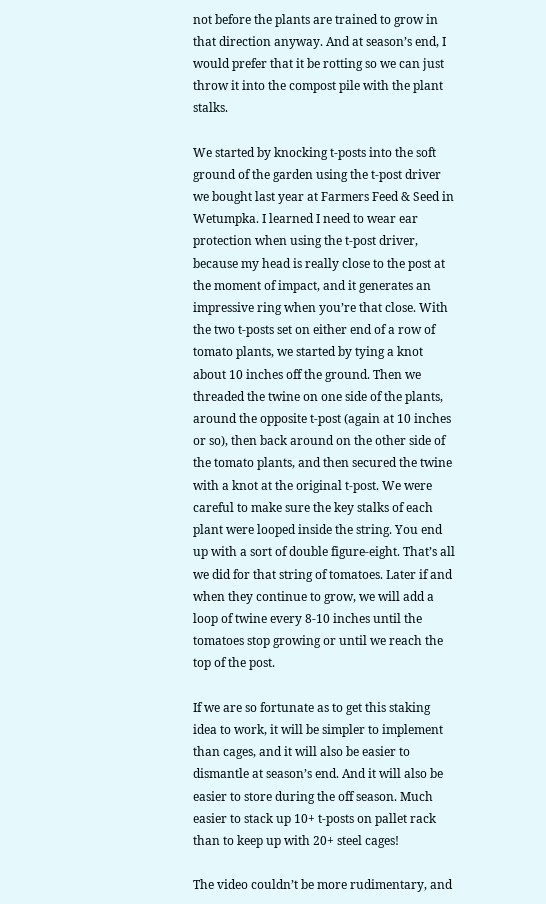not before the plants are trained to grow in that direction anyway. And at season’s end, I would prefer that it be rotting so we can just throw it into the compost pile with the plant stalks.

We started by knocking t-posts into the soft ground of the garden using the t-post driver we bought last year at Farmers Feed & Seed in Wetumpka. I learned I need to wear ear protection when using the t-post driver, because my head is really close to the post at the moment of impact, and it generates an impressive ring when you’re that close. With the two t-posts set on either end of a row of tomato plants, we started by tying a knot about 10 inches off the ground. Then we threaded the twine on one side of the plants, around the opposite t-post (again at 10 inches or so), then back around on the other side of the tomato plants, and then secured the twine with a knot at the original t-post. We were careful to make sure the key stalks of each plant were looped inside the string. You end up with a sort of double figure-eight. That’s all we did for that string of tomatoes. Later if and when they continue to grow, we will add a loop of twine every 8-10 inches until the tomatoes stop growing or until we reach the top of the post.

If we are so fortunate as to get this staking idea to work, it will be simpler to implement than cages, and it will also be easier to dismantle at season’s end. And it will also be easier to store during the off season. Much easier to stack up 10+ t-posts on pallet rack than to keep up with 20+ steel cages!

The video couldn’t be more rudimentary, and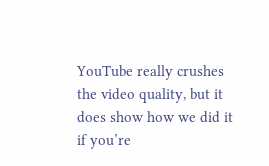YouTube really crushes the video quality, but it does show how we did it if you’re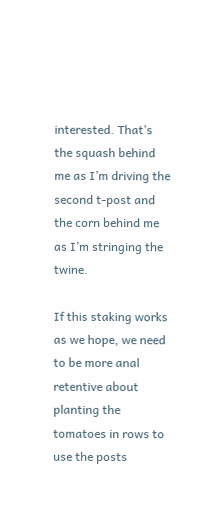interested. That’s the squash behind me as I’m driving the second t-post and the corn behind me as I’m stringing the twine.

If this staking works as we hope, we need to be more anal retentive about planting the tomatoes in rows to use the posts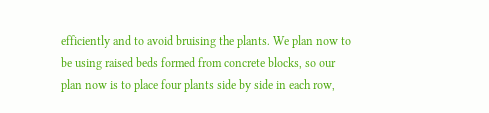efficiently and to avoid bruising the plants. We plan now to be using raised beds formed from concrete blocks, so our plan now is to place four plants side by side in each row,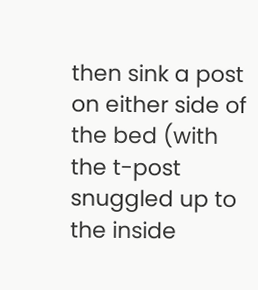then sink a post on either side of the bed (with the t-post snuggled up to the inside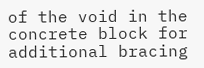of the void in the concrete block for additional bracing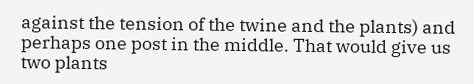against the tension of the twine and the plants) and perhaps one post in the middle. That would give us two plants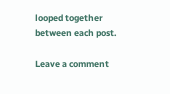looped together between each post.

Leave a comment